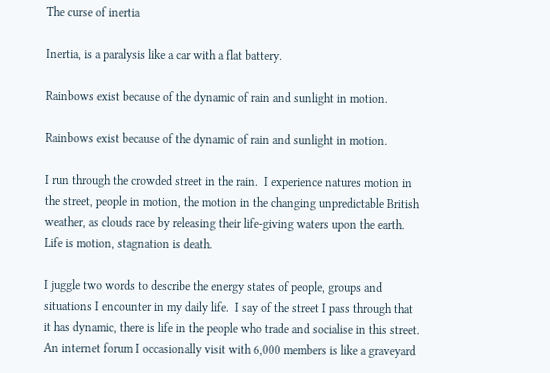The curse of inertia

Inertia, is a paralysis like a car with a flat battery.

Rainbows exist because of the dynamic of rain and sunlight in motion.

Rainbows exist because of the dynamic of rain and sunlight in motion.

I run through the crowded street in the rain.  I experience natures motion in the street, people in motion, the motion in the changing unpredictable British weather, as clouds race by releasing their life-giving waters upon the earth.  Life is motion, stagnation is death.

I juggle two words to describe the energy states of people, groups and situations I encounter in my daily life.  I say of the street I pass through that it has dynamic, there is life in the people who trade and socialise in this street.  An internet forum I occasionally visit with 6,000 members is like a graveyard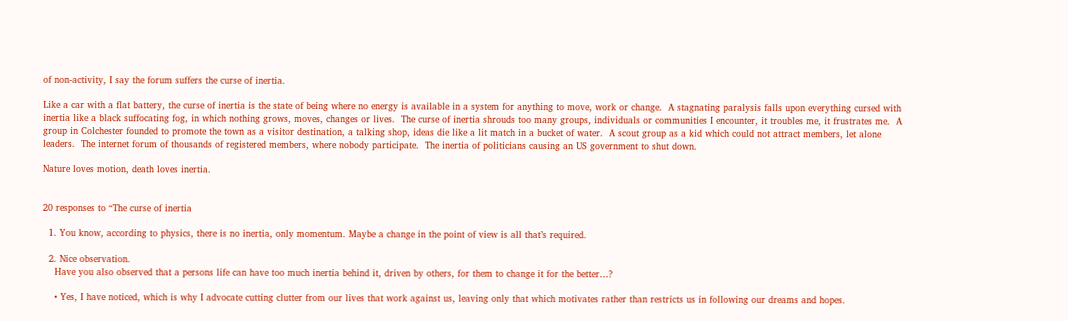of non-activity, I say the forum suffers the curse of inertia.

Like a car with a flat battery, the curse of inertia is the state of being where no energy is available in a system for anything to move, work or change.  A stagnating paralysis falls upon everything cursed with inertia like a black suffocating fog, in which nothing grows, moves, changes or lives.  The curse of inertia shrouds too many groups, individuals or communities I encounter, it troubles me, it frustrates me.  A group in Colchester founded to promote the town as a visitor destination, a talking shop, ideas die like a lit match in a bucket of water.  A scout group as a kid which could not attract members, let alone leaders.  The internet forum of thousands of registered members, where nobody participate.  The inertia of politicians causing an US government to shut down.

Nature loves motion, death loves inertia.


20 responses to “The curse of inertia

  1. You know, according to physics, there is no inertia, only momentum. Maybe a change in the point of view is all that’s required.

  2. Nice observation.
    Have you also observed that a persons life can have too much inertia behind it, driven by others, for them to change it for the better…?

    • Yes, I have noticed, which is why I advocate cutting clutter from our lives that work against us, leaving only that which motivates rather than restricts us in following our dreams and hopes.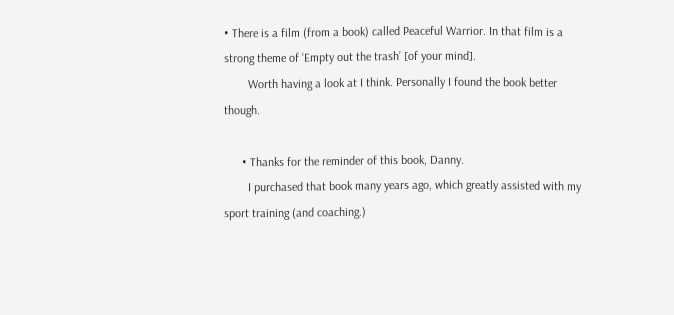• There is a film (from a book) called Peaceful Warrior. In that film is a strong theme of ‘Empty out the trash’ [of your mind].
        Worth having a look at I think. Personally I found the book better though.

      • Thanks for the reminder of this book, Danny.
        I purchased that book many years ago, which greatly assisted with my sport training (and coaching.)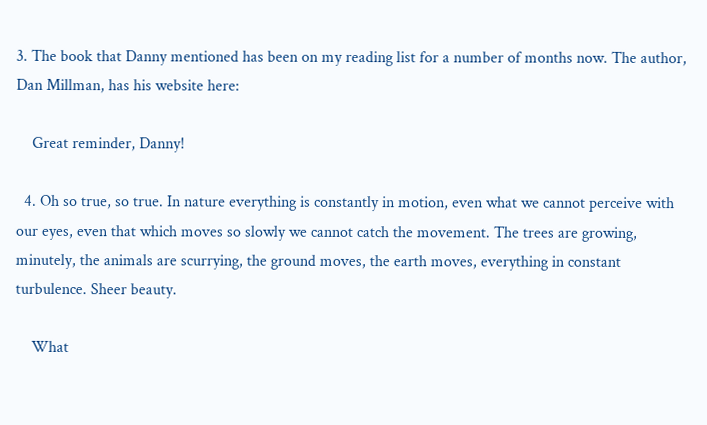3. The book that Danny mentioned has been on my reading list for a number of months now. The author, Dan Millman, has his website here:

    Great reminder, Danny!

  4. Oh so true, so true. In nature everything is constantly in motion, even what we cannot perceive with our eyes, even that which moves so slowly we cannot catch the movement. The trees are growing, minutely, the animals are scurrying, the ground moves, the earth moves, everything in constant turbulence. Sheer beauty.

    What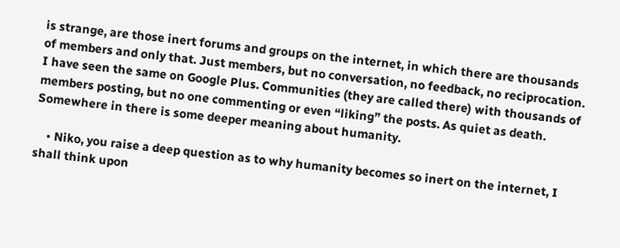is strange, are those inert forums and groups on the internet, in which there are thousands of members and only that. Just members, but no conversation, no feedback, no reciprocation. I have seen the same on Google Plus. Communities (they are called there) with thousands of members posting, but no one commenting or even “liking” the posts. As quiet as death. Somewhere in there is some deeper meaning about humanity.

    • Niko, you raise a deep question as to why humanity becomes so inert on the internet, I shall think upon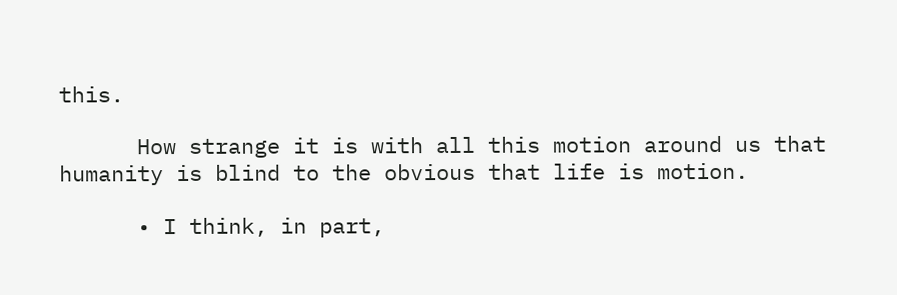this.

      How strange it is with all this motion around us that humanity is blind to the obvious that life is motion.

      • I think, in part,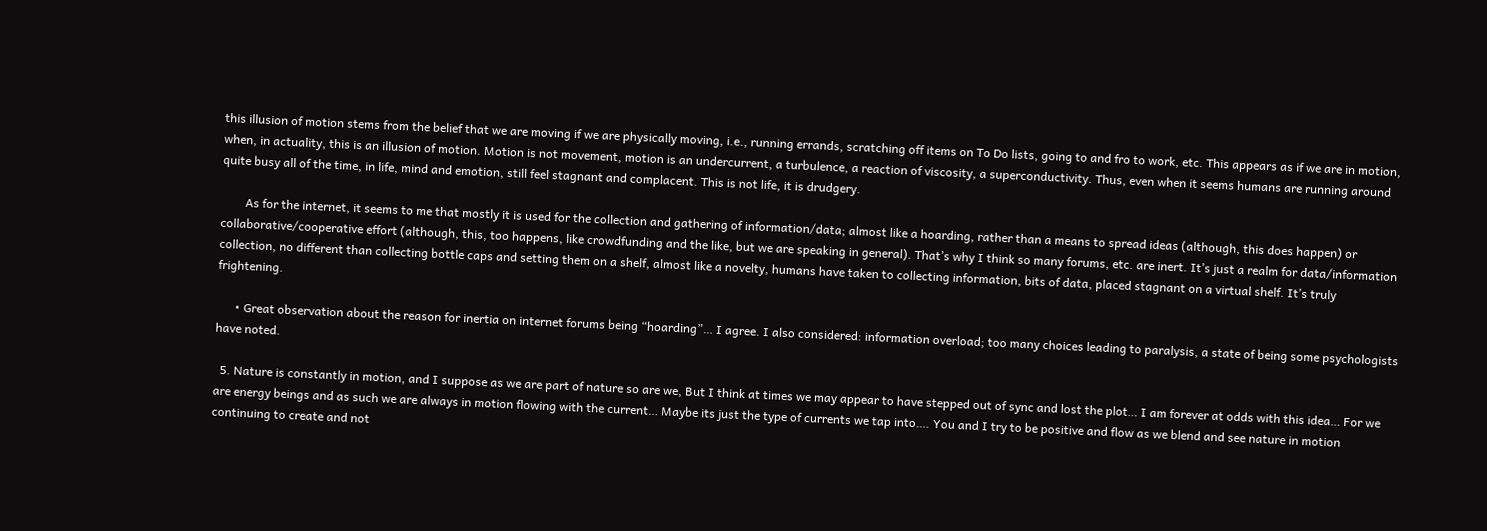this illusion of motion stems from the belief that we are moving if we are physically moving, i.e., running errands, scratching off items on To Do lists, going to and fro to work, etc. This appears as if we are in motion, when, in actuality, this is an illusion of motion. Motion is not movement, motion is an undercurrent, a turbulence, a reaction of viscosity, a superconductivity. Thus, even when it seems humans are running around quite busy all of the time, in life, mind and emotion, still feel stagnant and complacent. This is not life, it is drudgery.

        As for the internet, it seems to me that mostly it is used for the collection and gathering of information/data; almost like a hoarding, rather than a means to spread ideas (although, this does happen) or collaborative/cooperative effort (although, this, too happens, like crowdfunding and the like, but we are speaking in general). That’s why I think so many forums, etc. are inert. It’s just a realm for data/information collection, no different than collecting bottle caps and setting them on a shelf, almost like a novelty, humans have taken to collecting information, bits of data, placed stagnant on a virtual shelf. It’s truly frightening.

      • Great observation about the reason for inertia on internet forums being “hoarding”… I agree. I also considered: information overload; too many choices leading to paralysis, a state of being some psychologists have noted.

  5. Nature is constantly in motion, and I suppose as we are part of nature so are we, But I think at times we may appear to have stepped out of sync and lost the plot… I am forever at odds with this idea… For we are energy beings and as such we are always in motion flowing with the current… Maybe its just the type of currents we tap into…. You and I try to be positive and flow as we blend and see nature in motion continuing to create and not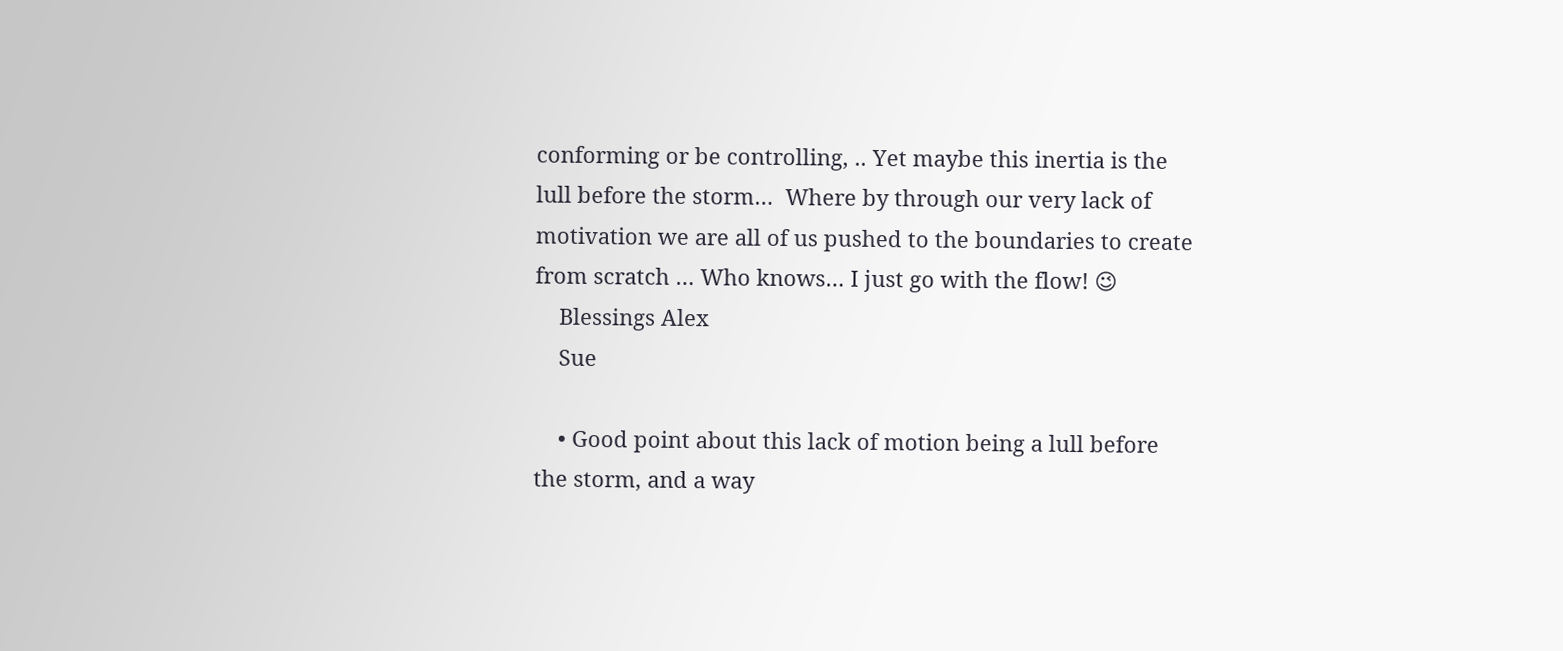conforming or be controlling, .. Yet maybe this inertia is the lull before the storm…  Where by through our very lack of motivation we are all of us pushed to the boundaries to create from scratch … Who knows… I just go with the flow! 😉
    Blessings Alex
    Sue

    • Good point about this lack of motion being a lull before the storm, and a way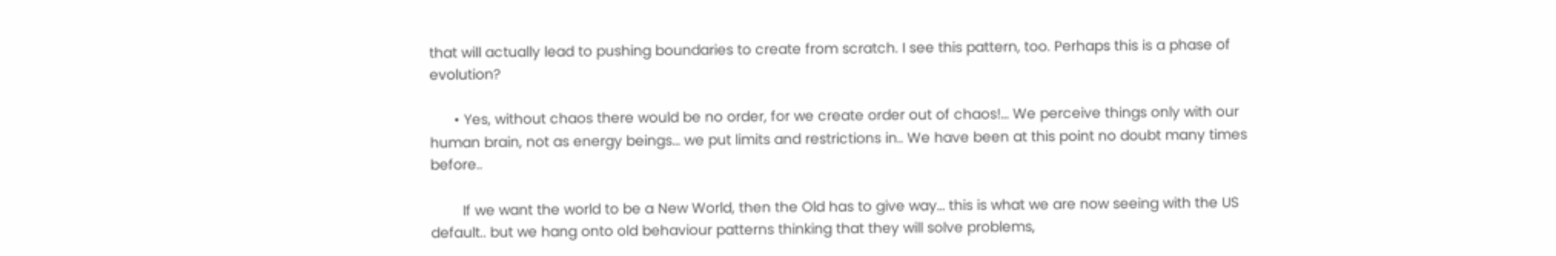that will actually lead to pushing boundaries to create from scratch. I see this pattern, too. Perhaps this is a phase of evolution?

      • Yes, without chaos there would be no order, for we create order out of chaos!… We perceive things only with our human brain, not as energy beings… we put limits and restrictions in.. We have been at this point no doubt many times before..

        If we want the world to be a New World, then the Old has to give way… this is what we are now seeing with the US default.. but we hang onto old behaviour patterns thinking that they will solve problems,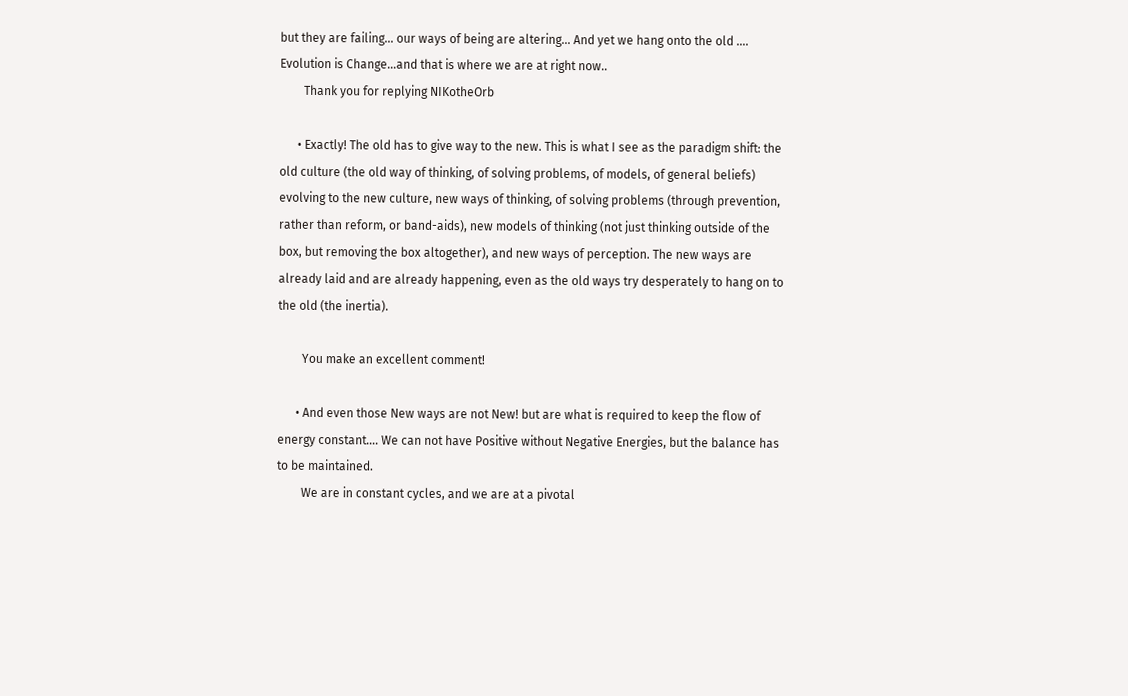but they are failing… our ways of being are altering… And yet we hang onto the old …. Evolution is Change…and that is where we are at right now..
        Thank you for replying NIKotheOrb

      • Exactly! The old has to give way to the new. This is what I see as the paradigm shift: the old culture (the old way of thinking, of solving problems, of models, of general beliefs) evolving to the new culture, new ways of thinking, of solving problems (through prevention, rather than reform, or band-aids), new models of thinking (not just thinking outside of the box, but removing the box altogether), and new ways of perception. The new ways are already laid and are already happening, even as the old ways try desperately to hang on to the old (the inertia).

        You make an excellent comment!

      • And even those New ways are not New! but are what is required to keep the flow of energy constant…. We can not have Positive without Negative Energies, but the balance has to be maintained.
        We are in constant cycles, and we are at a pivotal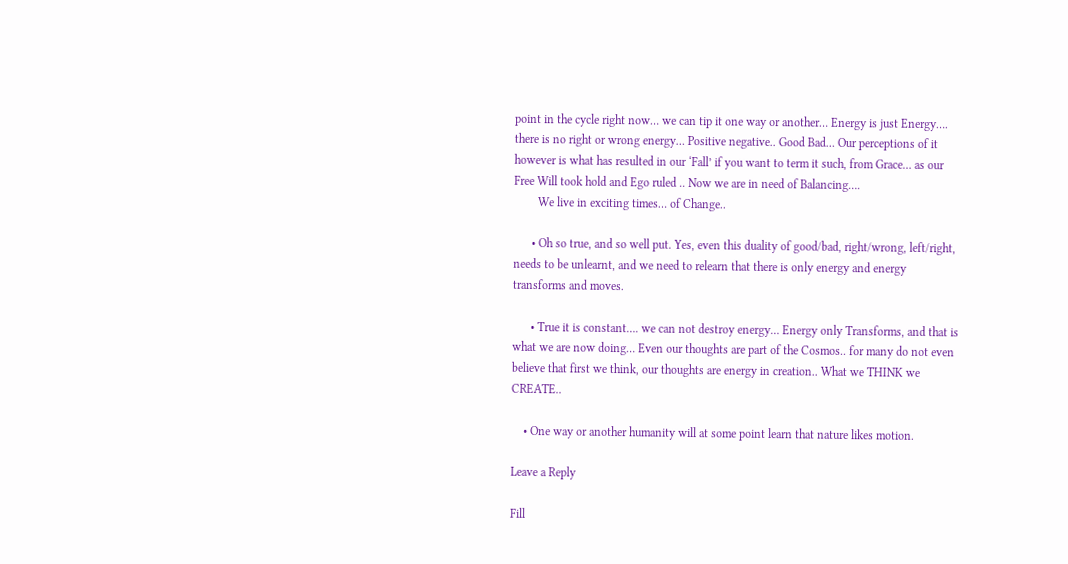point in the cycle right now… we can tip it one way or another… Energy is just Energy…. there is no right or wrong energy… Positive negative.. Good Bad… Our perceptions of it however is what has resulted in our ‘Fall’ if you want to term it such, from Grace… as our Free Will took hold and Ego ruled .. Now we are in need of Balancing….
        We live in exciting times… of Change..

      • Oh so true, and so well put. Yes, even this duality of good/bad, right/wrong, left/right, needs to be unlearnt, and we need to relearn that there is only energy and energy transforms and moves.

      • True it is constant…. we can not destroy energy… Energy only Transforms, and that is what we are now doing… Even our thoughts are part of the Cosmos.. for many do not even believe that first we think, our thoughts are energy in creation.. What we THINK we CREATE..

    • One way or another humanity will at some point learn that nature likes motion.

Leave a Reply

Fill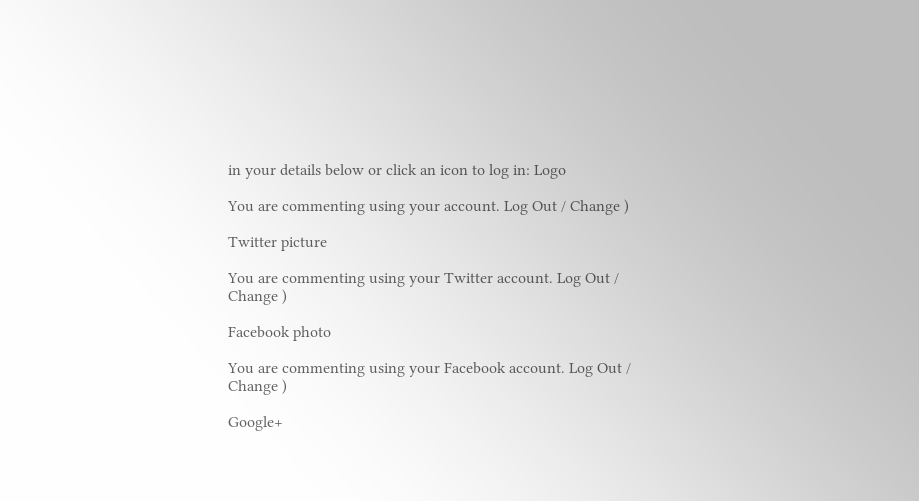in your details below or click an icon to log in: Logo

You are commenting using your account. Log Out / Change )

Twitter picture

You are commenting using your Twitter account. Log Out / Change )

Facebook photo

You are commenting using your Facebook account. Log Out / Change )

Google+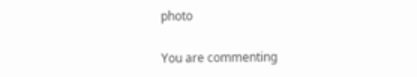photo

You are commenting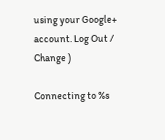using your Google+ account. Log Out / Change )

Connecting to %s